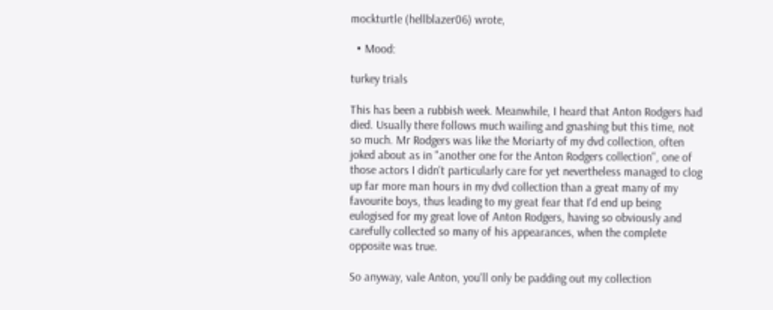mockturtle (hellblazer06) wrote,

  • Mood:

turkey trials

This has been a rubbish week. Meanwhile, I heard that Anton Rodgers had died. Usually there follows much wailing and gnashing but this time, not so much. Mr Rodgers was like the Moriarty of my dvd collection, often joked about as in "another one for the Anton Rodgers collection", one of those actors I didn't particularly care for yet nevertheless managed to clog up far more man hours in my dvd collection than a great many of my favourite boys, thus leading to my great fear that I'd end up being eulogised for my great love of Anton Rodgers, having so obviously and carefully collected so many of his appearances, when the complete opposite was true.

So anyway, vale Anton, you'll only be padding out my collection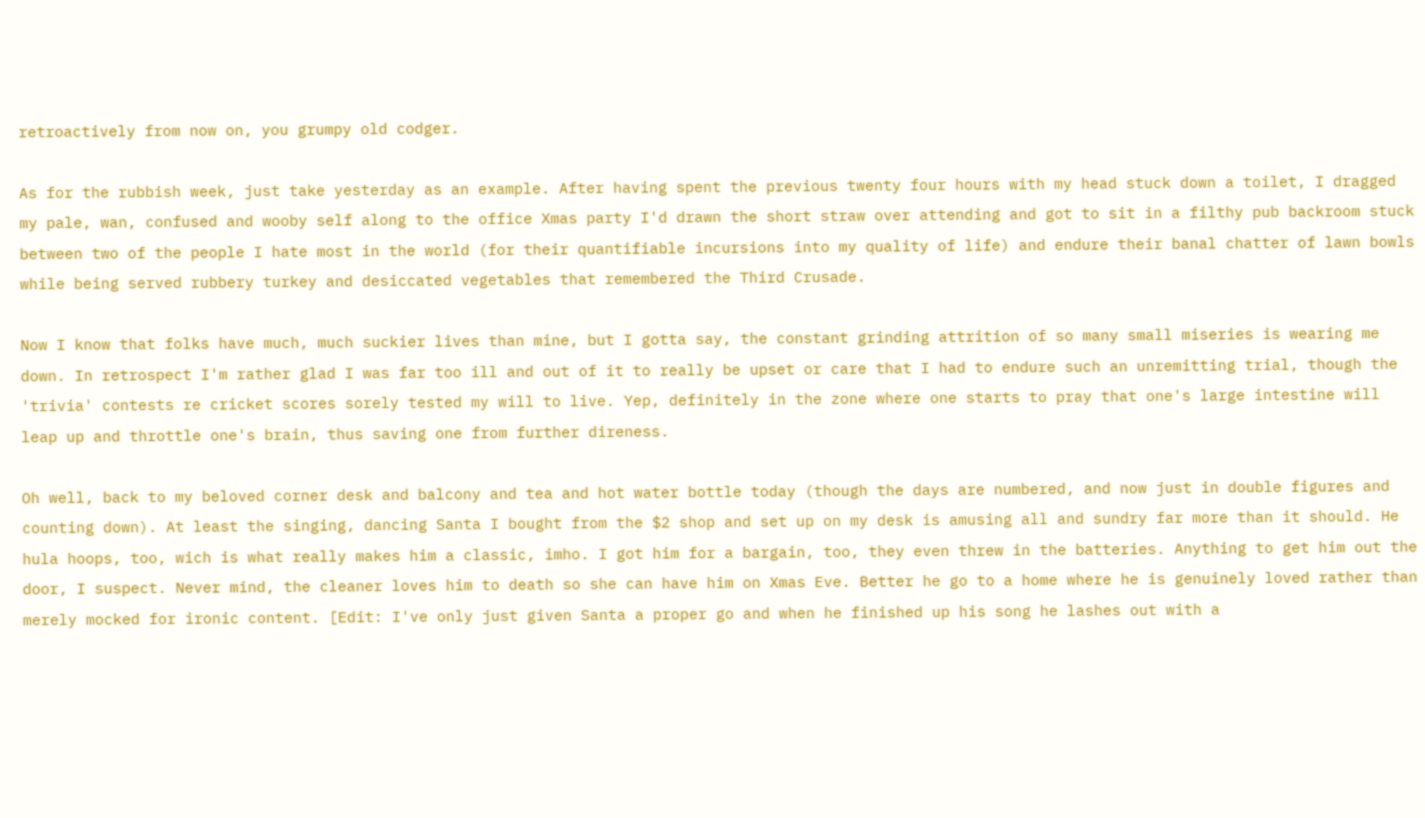retroactively from now on, you grumpy old codger.

As for the rubbish week, just take yesterday as an example. After having spent the previous twenty four hours with my head stuck down a toilet, I dragged my pale, wan, confused and wooby self along to the office Xmas party I'd drawn the short straw over attending and got to sit in a filthy pub backroom stuck between two of the people I hate most in the world (for their quantifiable incursions into my quality of life) and endure their banal chatter of lawn bowls while being served rubbery turkey and desiccated vegetables that remembered the Third Crusade.

Now I know that folks have much, much suckier lives than mine, but I gotta say, the constant grinding attrition of so many small miseries is wearing me down. In retrospect I'm rather glad I was far too ill and out of it to really be upset or care that I had to endure such an unremitting trial, though the 'trivia' contests re cricket scores sorely tested my will to live. Yep, definitely in the zone where one starts to pray that one's large intestine will leap up and throttle one's brain, thus saving one from further direness.

Oh well, back to my beloved corner desk and balcony and tea and hot water bottle today (though the days are numbered, and now just in double figures and counting down). At least the singing, dancing Santa I bought from the $2 shop and set up on my desk is amusing all and sundry far more than it should. He hula hoops, too, wich is what really makes him a classic, imho. I got him for a bargain, too, they even threw in the batteries. Anything to get him out the door, I suspect. Never mind, the cleaner loves him to death so she can have him on Xmas Eve. Better he go to a home where he is genuinely loved rather than merely mocked for ironic content. [Edit: I've only just given Santa a proper go and when he finished up his song he lashes out with a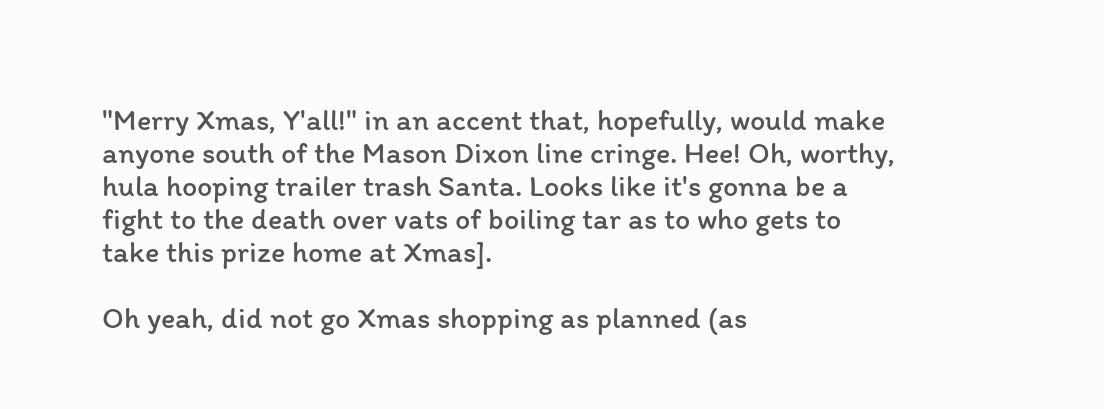"Merry Xmas, Y'all!" in an accent that, hopefully, would make anyone south of the Mason Dixon line cringe. Hee! Oh, worthy, hula hooping trailer trash Santa. Looks like it's gonna be a fight to the death over vats of boiling tar as to who gets to take this prize home at Xmas].

Oh yeah, did not go Xmas shopping as planned (as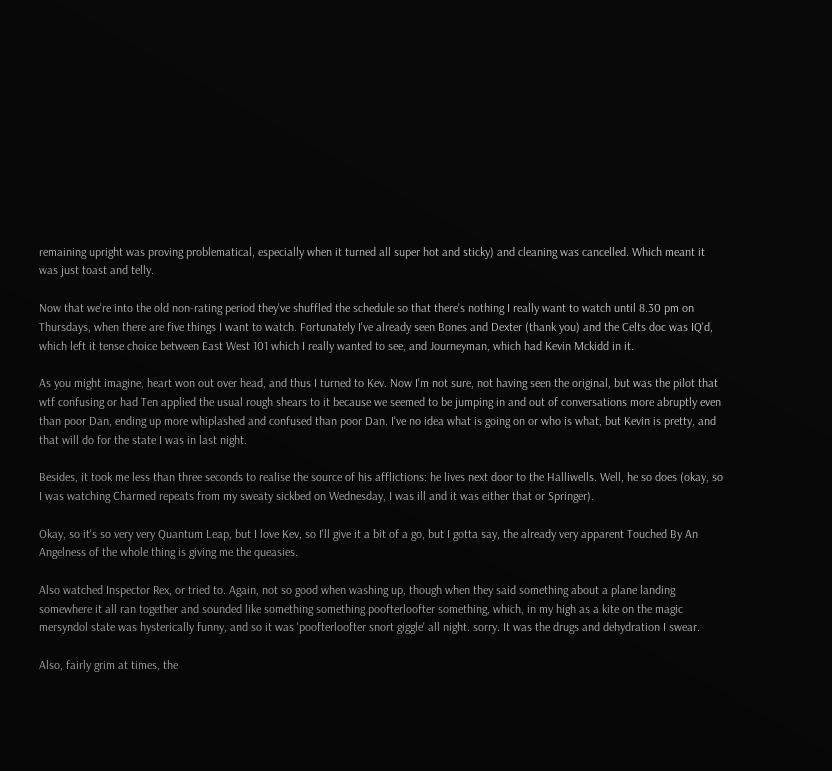remaining upright was proving problematical, especially when it turned all super hot and sticky) and cleaning was cancelled. Which meant it was just toast and telly.

Now that we're into the old non-rating period they've shuffled the schedule so that there's nothing I really want to watch until 8.30 pm on Thursdays, when there are five things I want to watch. Fortunately I've already seen Bones and Dexter (thank you) and the Celts doc was IQ'd, which left it tense choice between East West 101 which I really wanted to see, and Journeyman, which had Kevin Mckidd in it.

As you might imagine, heart won out over head, and thus I turned to Kev. Now I'm not sure, not having seen the original, but was the pilot that wtf confusing or had Ten applied the usual rough shears to it because we seemed to be jumping in and out of conversations more abruptly even than poor Dan, ending up more whiplashed and confused than poor Dan. I've no idea what is going on or who is what, but Kevin is pretty, and that will do for the state I was in last night.

Besides, it took me less than three seconds to realise the source of his afflictions: he lives next door to the Halliwells. Well, he so does (okay, so I was watching Charmed repeats from my sweaty sickbed on Wednesday, I was ill and it was either that or Springer).

Okay, so it's so very very Quantum Leap, but I love Kev, so I'll give it a bit of a go, but I gotta say, the already very apparent Touched By An Angelness of the whole thing is giving me the queasies.

Also watched Inspector Rex, or tried to. Again, not so good when washing up, though when they said something about a plane landing somewhere it all ran together and sounded like something something poofterloofter something, which, in my high as a kite on the magic mersyndol state was hysterically funny, and so it was 'poofterloofter snort giggle' all night. sorry. It was the drugs and dehydration I swear.

Also, fairly grim at times, the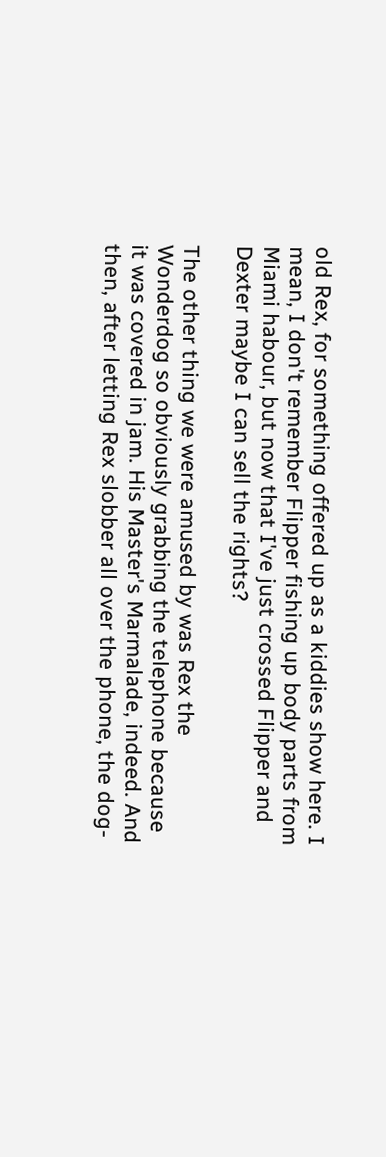old Rex, for something offered up as a kiddies show here. I mean, I don't remember Flipper fishing up body parts from Miami habour, but now that I've just crossed Flipper and Dexter maybe I can sell the rights?

The other thing we were amused by was Rex the Wonderdog so obviously grabbing the telephone because it was covered in jam. His Master's Marmalade, indeed. And then, after letting Rex slobber all over the phone, the dog-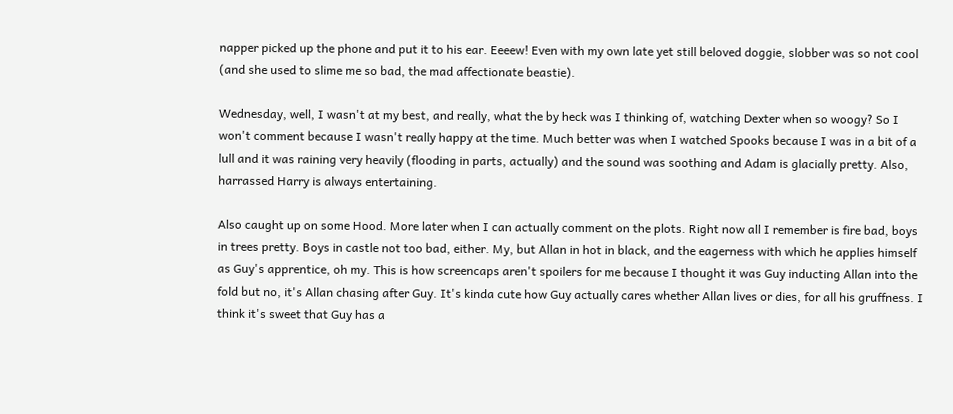napper picked up the phone and put it to his ear. Eeeew! Even with my own late yet still beloved doggie, slobber was so not cool (and she used to slime me so bad, the mad affectionate beastie).

Wednesday, well, I wasn't at my best, and really, what the by heck was I thinking of, watching Dexter when so woogy? So I won't comment because I wasn't really happy at the time. Much better was when I watched Spooks because I was in a bit of a lull and it was raining very heavily (flooding in parts, actually) and the sound was soothing and Adam is glacially pretty. Also, harrassed Harry is always entertaining.

Also caught up on some Hood. More later when I can actually comment on the plots. Right now all I remember is fire bad, boys in trees pretty. Boys in castle not too bad, either. My, but Allan in hot in black, and the eagerness with which he applies himself as Guy's apprentice, oh my. This is how screencaps aren't spoilers for me because I thought it was Guy inducting Allan into the fold but no, it's Allan chasing after Guy. It's kinda cute how Guy actually cares whether Allan lives or dies, for all his gruffness. I think it's sweet that Guy has a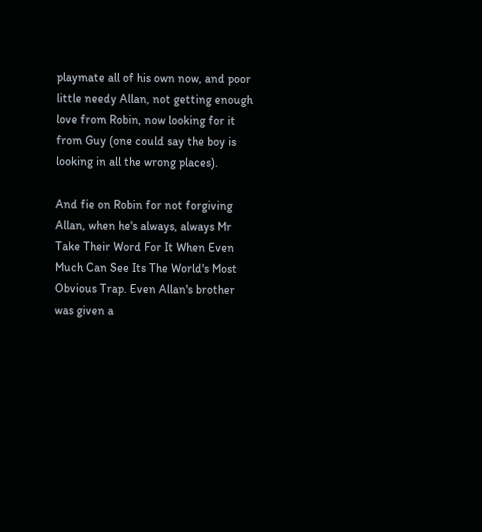playmate all of his own now, and poor little needy Allan, not getting enough love from Robin, now looking for it from Guy (one could say the boy is looking in all the wrong places).

And fie on Robin for not forgiving Allan, when he's always, always Mr Take Their Word For It When Even Much Can See Its The World's Most Obvious Trap. Even Allan's brother was given a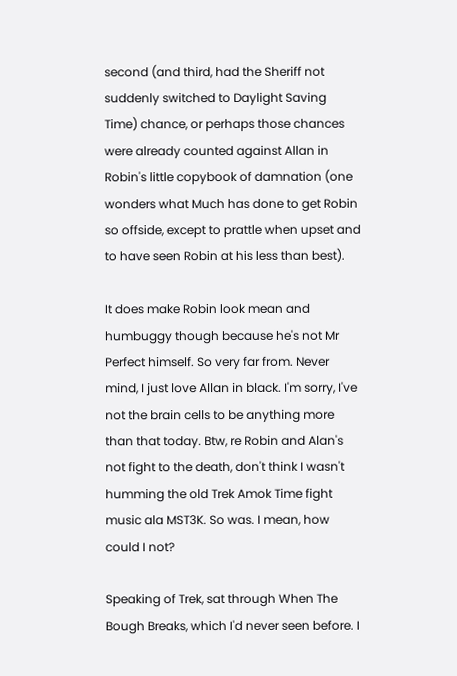second (and third, had the Sheriff not suddenly switched to Daylight Saving Time) chance, or perhaps those chances were already counted against Allan in Robin's little copybook of damnation (one wonders what Much has done to get Robin so offside, except to prattle when upset and to have seen Robin at his less than best).

It does make Robin look mean and humbuggy though because he's not Mr Perfect himself. So very far from. Never mind, I just love Allan in black. I'm sorry, I've not the brain cells to be anything more than that today. Btw, re Robin and Alan's not fight to the death, don't think I wasn't humming the old Trek Amok Time fight music ala MST3K. So was. I mean, how could I not?

Speaking of Trek, sat through When The Bough Breaks, which I'd never seen before. I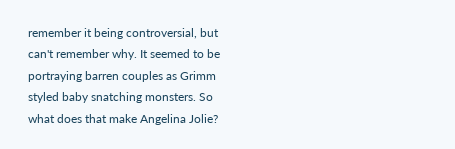remember it being controversial, but can't remember why. It seemed to be portraying barren couples as Grimm styled baby snatching monsters. So what does that make Angelina Jolie?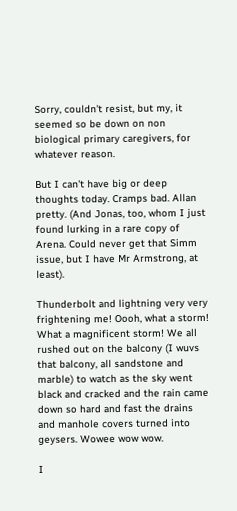Sorry, couldn't resist, but my, it seemed so be down on non biological primary caregivers, for whatever reason.

But I can't have big or deep thoughts today. Cramps bad. Allan pretty. (And Jonas, too, whom I just found lurking in a rare copy of Arena. Could never get that Simm issue, but I have Mr Armstrong, at least).

Thunderbolt and lightning very very frightening me! Oooh, what a storm! What a magnificent storm! We all rushed out on the balcony (I wuvs that balcony, all sandstone and marble) to watch as the sky went black and cracked and the rain came down so hard and fast the drains and manhole covers turned into geysers. Wowee wow wow.

I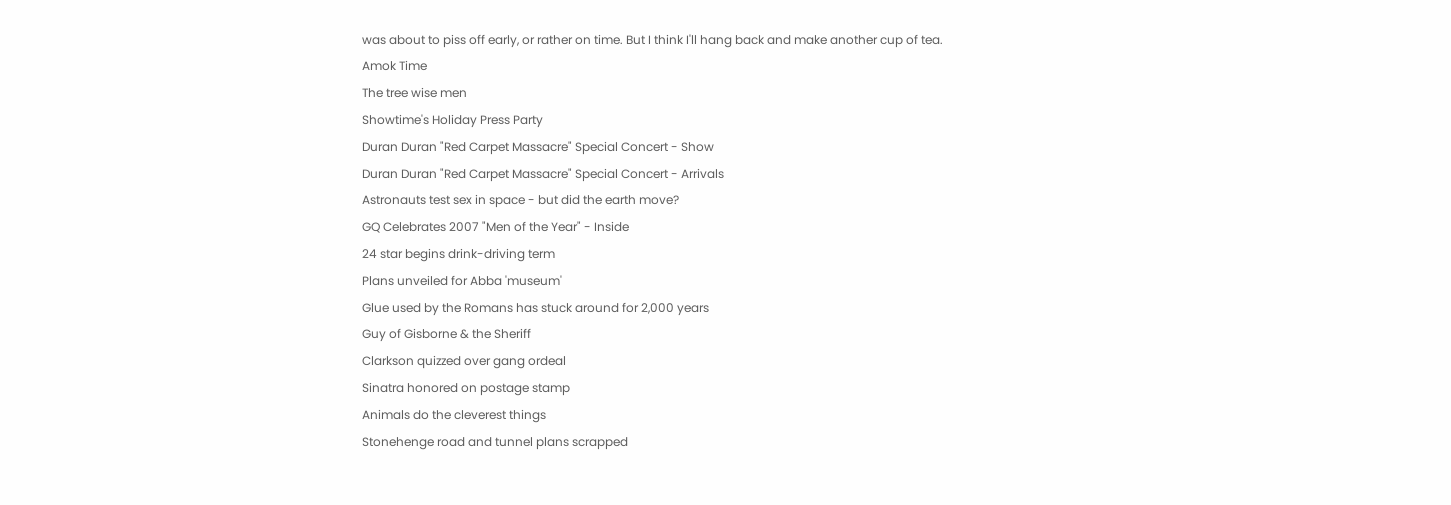was about to piss off early, or rather on time. But I think I'll hang back and make another cup of tea.
Amok Time
The tree wise men
Showtime's Holiday Press Party
Duran Duran "Red Carpet Massacre" Special Concert - Show
Duran Duran "Red Carpet Massacre" Special Concert - Arrivals
Astronauts test sex in space - but did the earth move?
GQ Celebrates 2007 "Men of the Year" - Inside
24 star begins drink-driving term
Plans unveiled for Abba 'museum'
Glue used by the Romans has stuck around for 2,000 years
Guy of Gisborne & the Sheriff
Clarkson quizzed over gang ordeal
Sinatra honored on postage stamp
Animals do the cleverest things
Stonehenge road and tunnel plans scrapped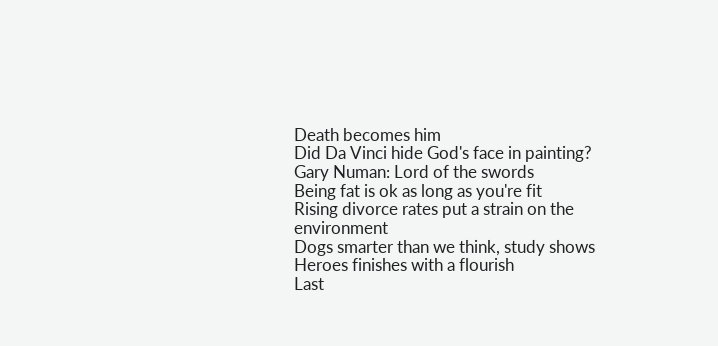Death becomes him
Did Da Vinci hide God's face in painting?
Gary Numan: Lord of the swords
Being fat is ok as long as you're fit
Rising divorce rates put a strain on the environment
Dogs smarter than we think, study shows
Heroes finishes with a flourish
Last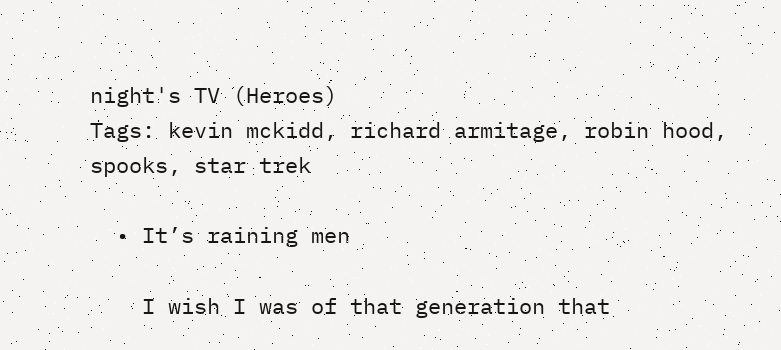night's TV (Heroes)
Tags: kevin mckidd, richard armitage, robin hood, spooks, star trek

  • It’s raining men

    I wish I was of that generation that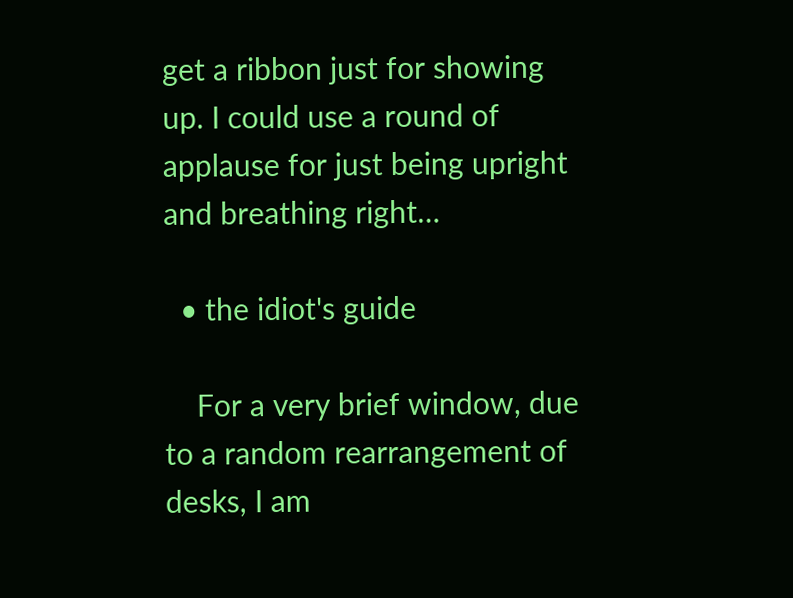get a ribbon just for showing up. I could use a round of applause for just being upright and breathing right…

  • the idiot's guide

    For a very brief window, due to a random rearrangement of desks, I am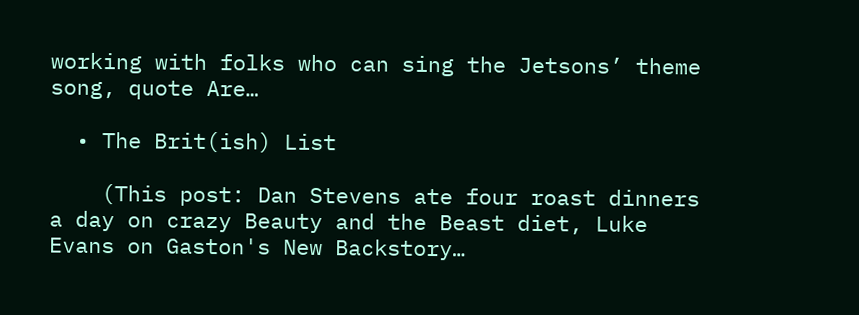working with folks who can sing the Jetsons’ theme song, quote Are…

  • The Brit(ish) List

    (This post: Dan Stevens ate four roast dinners a day on crazy Beauty and the Beast diet, Luke Evans on Gaston's New Backstory…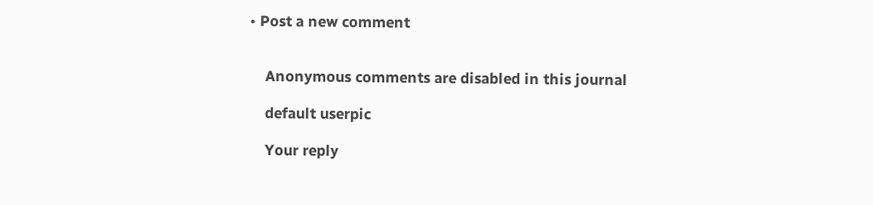• Post a new comment


    Anonymous comments are disabled in this journal

    default userpic

    Your reply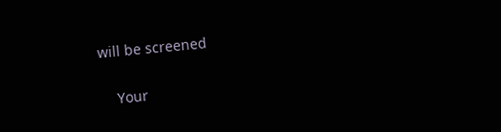will be screened

    Your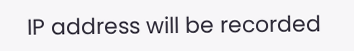IP address will be recorded